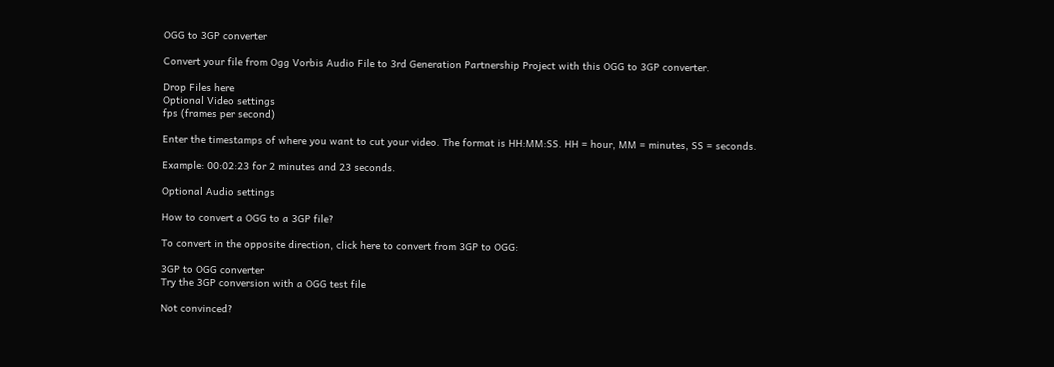OGG to 3GP converter

Convert your file from Ogg Vorbis Audio File to 3rd Generation Partnership Project with this OGG to 3GP converter.

Drop Files here
Optional Video settings
fps (frames per second)

Enter the timestamps of where you want to cut your video. The format is HH:MM:SS. HH = hour, MM = minutes, SS = seconds.

Example: 00:02:23 for 2 minutes and 23 seconds.

Optional Audio settings

How to convert a OGG to a 3GP file?

To convert in the opposite direction, click here to convert from 3GP to OGG:

3GP to OGG converter
Try the 3GP conversion with a OGG test file

Not convinced?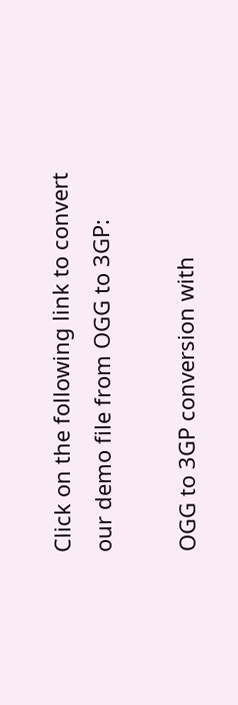Click on the following link to convert our demo file from OGG to 3GP:

OGG to 3GP conversion with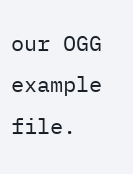our OGG example file.